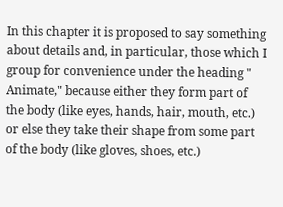In this chapter it is proposed to say something about details and, in particular, those which I group for convenience under the heading " Animate," because either they form part of the body (like eyes, hands, hair, mouth, etc.) or else they take their shape from some part of the body (like gloves, shoes, etc.)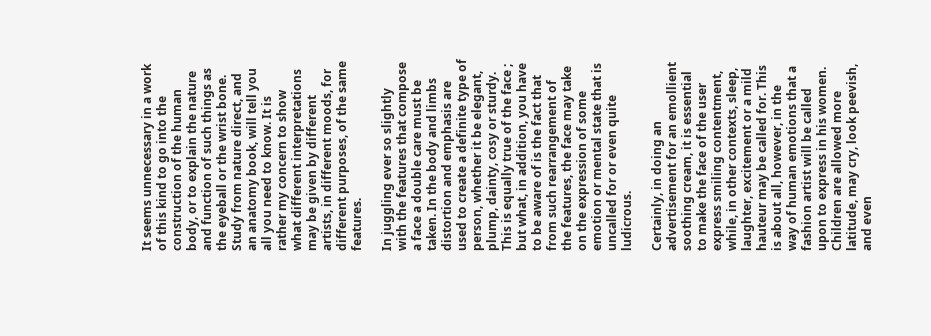It seems unnecessary in a work of this kind to go into the construction of the human body, or to explain the nature and function of such things as the eyeball or the wrist bone. Study from nature direct, and an anatomy book, will tell you all you need to know. It is rather my concern to show what different interpretations may be given by different artists, in different moods, for different purposes, of the same features.

In juggling ever so slightly with the features that compose a face a double care must be taken. In the body and limbs distortion and emphasis are used to create a definite type of person, whether it be elegant, plump, dainty, cosy or sturdy. This is equally true of the face ; but what, in addition, you have to be aware of is the fact that from such rearrangement of the features, the face may take on the expression of some emotion or mental state that is uncalled for or even quite ludicrous.

Certainly, in doing an advertisement for an emollient soothing cream, it is essential to make the face of the user express smiling contentment, while, in other contexts, sleep, laughter, excitement or a mild hauteur may be called for. This is about all, however, in the way of human emotions that a fashion artist will be called upon to express in his women. Children are allowed more latitude, may cry, look peevish, and even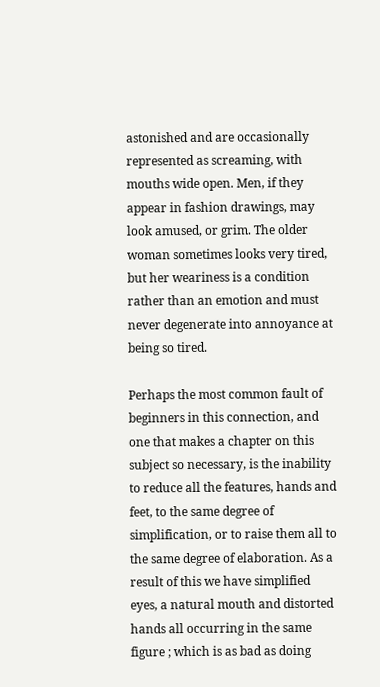astonished and are occasionally represented as screaming, with mouths wide open. Men, if they appear in fashion drawings, may look amused, or grim. The older woman sometimes looks very tired, but her weariness is a condition rather than an emotion and must never degenerate into annoyance at being so tired.

Perhaps the most common fault of beginners in this connection, and one that makes a chapter on this subject so necessary, is the inability to reduce all the features, hands and feet, to the same degree of simplification, or to raise them all to the same degree of elaboration. As a result of this we have simplified eyes, a natural mouth and distorted hands all occurring in the same figure ; which is as bad as doing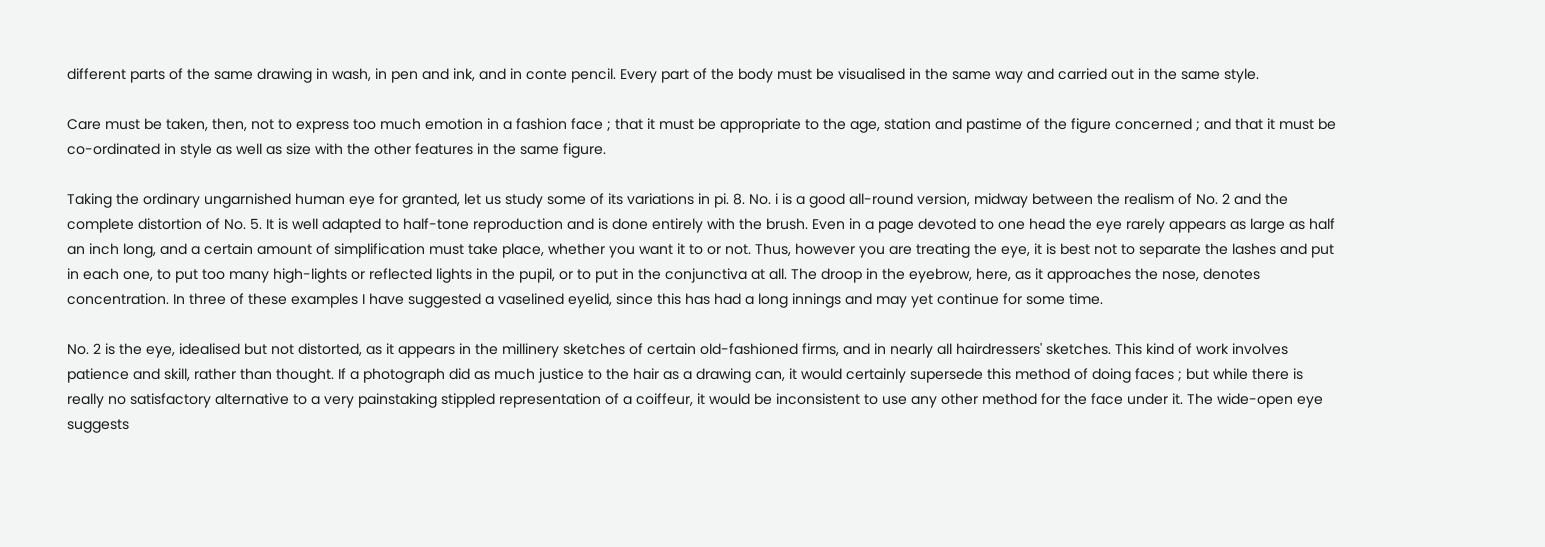different parts of the same drawing in wash, in pen and ink, and in conte pencil. Every part of the body must be visualised in the same way and carried out in the same style.

Care must be taken, then, not to express too much emotion in a fashion face ; that it must be appropriate to the age, station and pastime of the figure concerned ; and that it must be co-ordinated in style as well as size with the other features in the same figure.

Taking the ordinary ungarnished human eye for granted, let us study some of its variations in pi. 8. No. i is a good all-round version, midway between the realism of No. 2 and the complete distortion of No. 5. It is well adapted to half-tone reproduction and is done entirely with the brush. Even in a page devoted to one head the eye rarely appears as large as half an inch long, and a certain amount of simplification must take place, whether you want it to or not. Thus, however you are treating the eye, it is best not to separate the lashes and put in each one, to put too many high-lights or reflected lights in the pupil, or to put in the conjunctiva at all. The droop in the eyebrow, here, as it approaches the nose, denotes concentration. In three of these examples I have suggested a vaselined eyelid, since this has had a long innings and may yet continue for some time.

No. 2 is the eye, idealised but not distorted, as it appears in the millinery sketches of certain old-fashioned firms, and in nearly all hairdressers' sketches. This kind of work involves patience and skill, rather than thought. If a photograph did as much justice to the hair as a drawing can, it would certainly supersede this method of doing faces ; but while there is really no satisfactory alternative to a very painstaking stippled representation of a coiffeur, it would be inconsistent to use any other method for the face under it. The wide-open eye suggests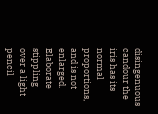disingenuous candour the iris has its normal proportions, and is not enlarged. Elaborate stippling over a light pencil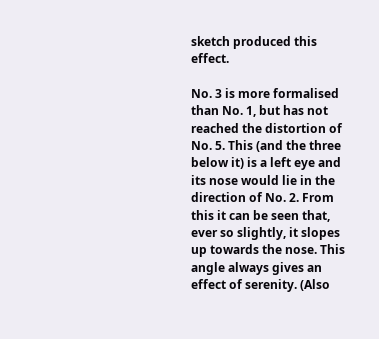sketch produced this effect.

No. 3 is more formalised than No. 1, but has not reached the distortion of No. 5. This (and the three below it) is a left eye and its nose would lie in the direction of No. 2. From this it can be seen that, ever so slightly, it slopes up towards the nose. This angle always gives an effect of serenity. (Also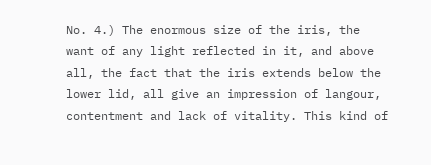No. 4.) The enormous size of the iris, the want of any light reflected in it, and above all, the fact that the iris extends below the lower lid, all give an impression of langour, contentment and lack of vitality. This kind of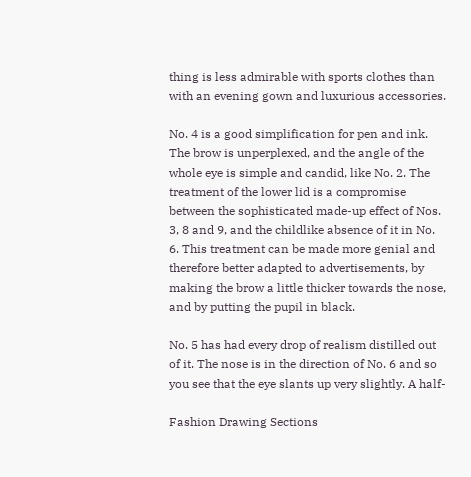thing is less admirable with sports clothes than with an evening gown and luxurious accessories.

No. 4 is a good simplification for pen and ink. The brow is unperplexed, and the angle of the whole eye is simple and candid, like No. 2. The treatment of the lower lid is a compromise between the sophisticated made-up effect of Nos. 3, 8 and 9, and the childlike absence of it in No. 6. This treatment can be made more genial and therefore better adapted to advertisements, by making the brow a little thicker towards the nose, and by putting the pupil in black.

No. 5 has had every drop of realism distilled out of it. The nose is in the direction of No. 6 and so you see that the eye slants up very slightly. A half-

Fashion Drawing Sections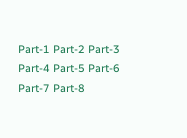Part-1 Part-2 Part-3 Part-4 Part-5 Part-6 Part-7 Part-8